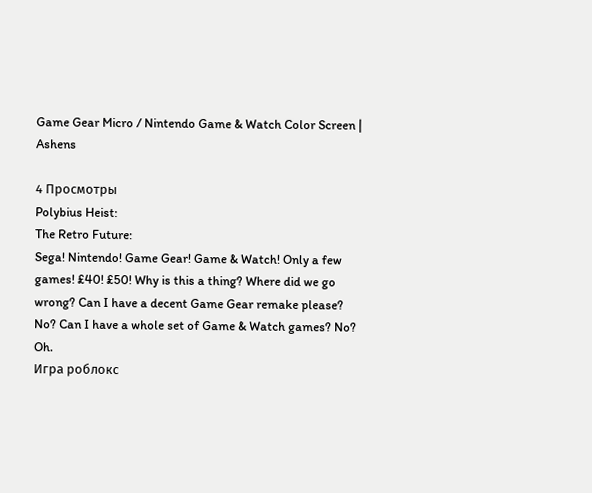Game Gear Micro / Nintendo Game & Watch Color Screen | Ashens

4 Просмотры
Polybius Heist:
The Retro Future:
Sega! Nintendo! Game Gear! Game & Watch! Only a few games! £40! £50! Why is this a thing? Where did we go wrong? Can I have a decent Game Gear remake please? No? Can I have a whole set of Game & Watch games? No? Oh.
Игра роблокс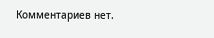Комментариев нет.